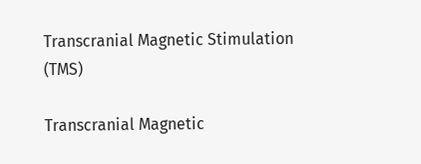Transcranial Magnetic Stimulation (TMS)

Transcranial Magnetic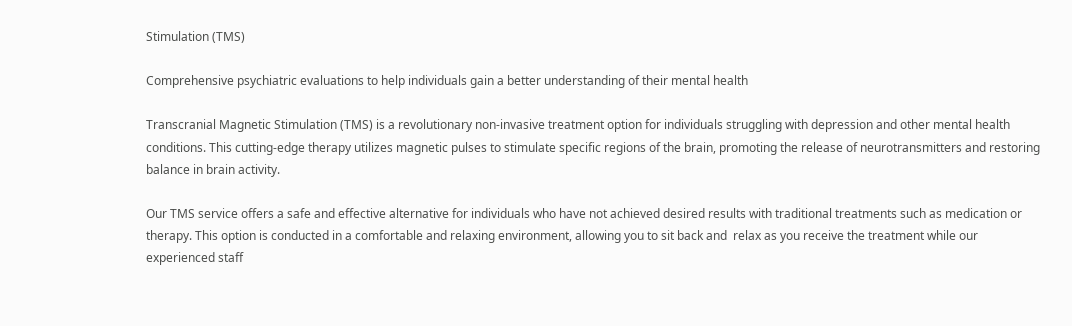Stimulation (TMS)

Comprehensive psychiatric evaluations to help individuals gain a better understanding of their mental health

Transcranial Magnetic Stimulation (TMS) is a revolutionary non-invasive treatment option for individuals struggling with depression and other mental health conditions. This cutting-edge therapy utilizes magnetic pulses to stimulate specific regions of the brain, promoting the release of neurotransmitters and restoring balance in brain activity.

Our TMS service offers a safe and effective alternative for individuals who have not achieved desired results with traditional treatments such as medication or therapy. This option is conducted in a comfortable and relaxing environment, allowing you to sit back and  relax as you receive the treatment while our experienced staff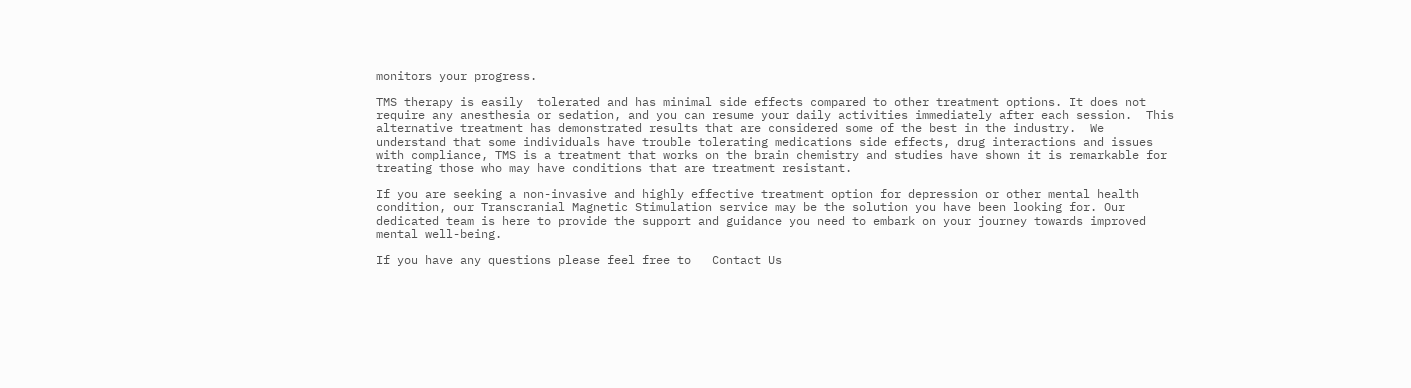monitors your progress.

TMS therapy is easily  tolerated and has minimal side effects compared to other treatment options. It does not require any anesthesia or sedation, and you can resume your daily activities immediately after each session.  This alternative treatment has demonstrated results that are considered some of the best in the industry.  We understand that some individuals have trouble tolerating medications side effects, drug interactions and issues with compliance, TMS is a treatment that works on the brain chemistry and studies have shown it is remarkable for treating those who may have conditions that are treatment resistant.

If you are seeking a non-invasive and highly effective treatment option for depression or other mental health condition, our Transcranial Magnetic Stimulation service may be the solution you have been looking for. Our dedicated team is here to provide the support and guidance you need to embark on your journey towards improved mental well-being.

If you have any questions please feel free to   Contact Us